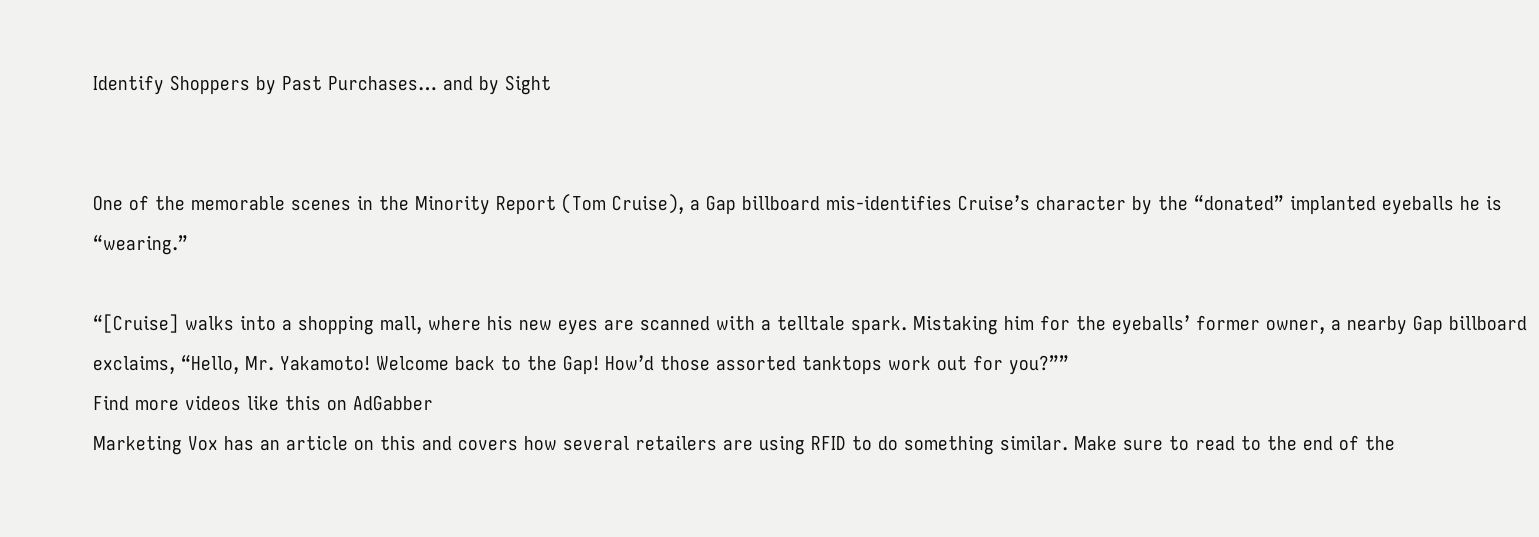Identify Shoppers by Past Purchases… and by Sight


One of the memorable scenes in the Minority Report (Tom Cruise), a Gap billboard mis-identifies Cruise’s character by the “donated” implanted eyeballs he is “wearing.”

“[Cruise] walks into a shopping mall, where his new eyes are scanned with a telltale spark. Mistaking him for the eyeballs’ former owner, a nearby Gap billboard exclaims, “Hello, Mr. Yakamoto! Welcome back to the Gap! How’d those assorted tanktops work out for you?””
Find more videos like this on AdGabber
Marketing Vox has an article on this and covers how several retailers are using RFID to do something similar. Make sure to read to the end of the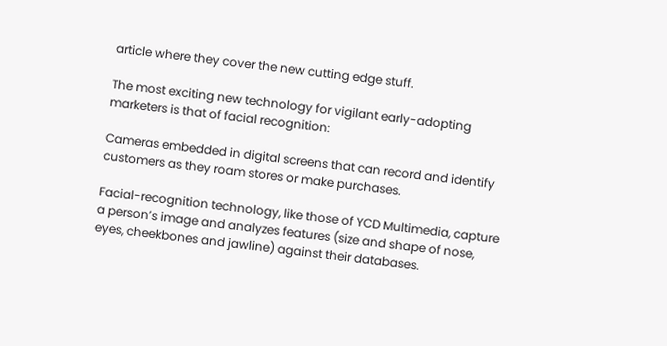article where they cover the new cutting edge stuff.

The most exciting new technology for vigilant early-adopting marketers is that of facial recognition:

Cameras embedded in digital screens that can record and identify customers as they roam stores or make purchases.

Facial-recognition technology, like those of YCD Multimedia, capture a person’s image and analyzes features (size and shape of nose, eyes, cheekbones and jawline) against their databases.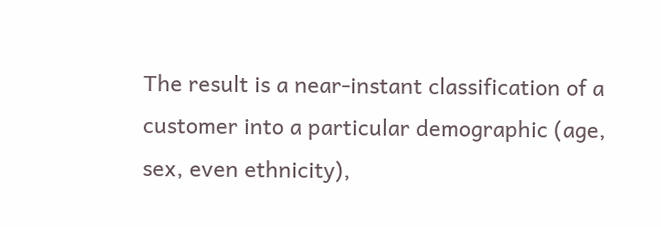The result is a near-instant classification of a customer into a particular demographic (age, sex, even ethnicity),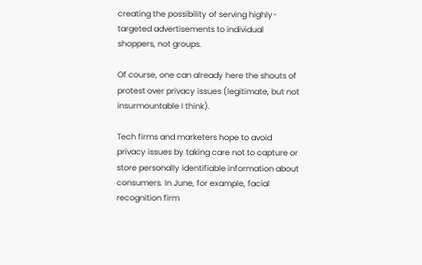creating the possibility of serving highly-targeted advertisements to individual shoppers, not groups.

Of course, one can already here the shouts of protest over privacy issues (legitimate, but not insurmountable I think).

Tech firms and marketers hope to avoid privacy issues by taking care not to capture or store personally identifiable information about consumers. In June, for example, facial recognition firm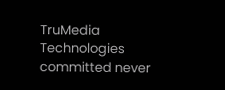TruMedia Technologies committed never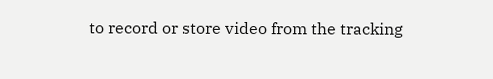to record or store video from the tracking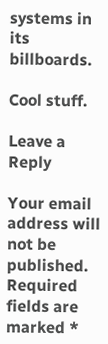systems in its billboards.

Cool stuff.

Leave a Reply

Your email address will not be published. Required fields are marked *